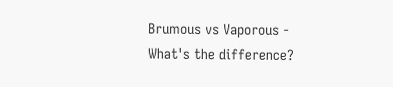Brumous vs Vaporous - What's the difference?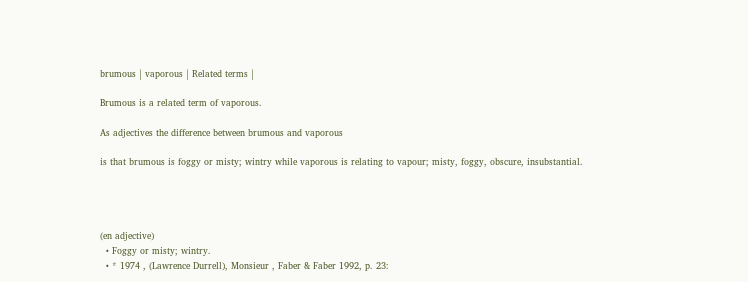brumous | vaporous | Related terms |

Brumous is a related term of vaporous.

As adjectives the difference between brumous and vaporous

is that brumous is foggy or misty; wintry while vaporous is relating to vapour; misty, foggy, obscure, insubstantial.




(en adjective)
  • Foggy or misty; wintry.
  • * 1974 , (Lawrence Durrell), Monsieur , Faber & Faber 1992, p. 23: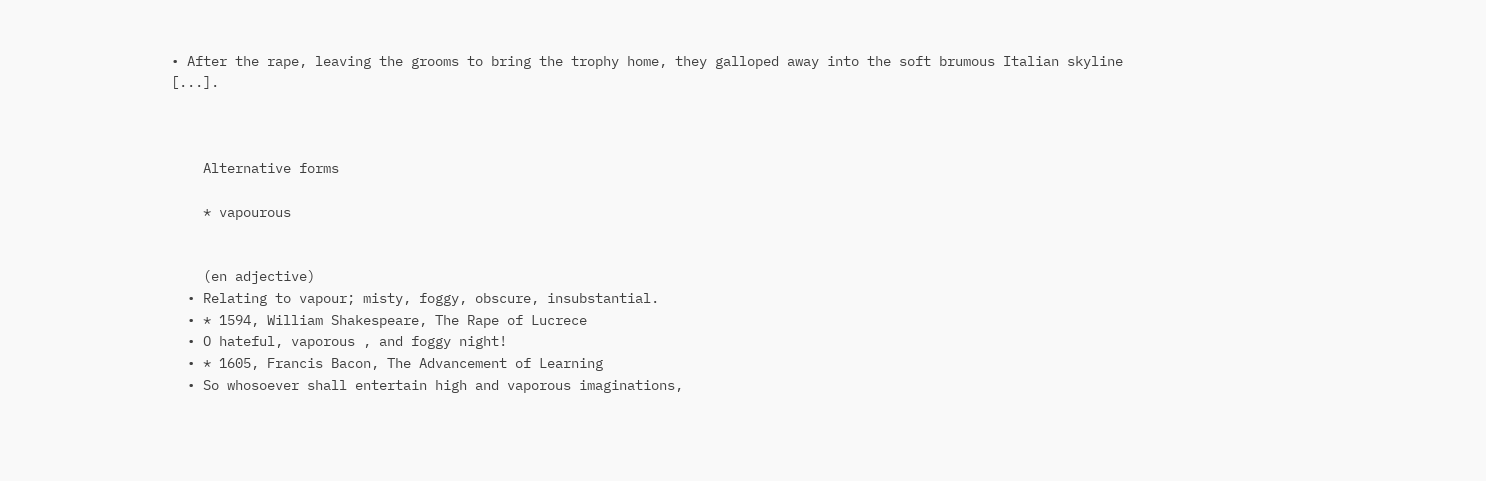• After the rape, leaving the grooms to bring the trophy home, they galloped away into the soft brumous Italian skyline [...].



    Alternative forms

    * vapourous


    (en adjective)
  • Relating to vapour; misty, foggy, obscure, insubstantial.
  • * 1594, William Shakespeare, The Rape of Lucrece
  • O hateful, vaporous , and foggy night!
  • * 1605, Francis Bacon, The Advancement of Learning
  • So whosoever shall entertain high and vaporous imaginations,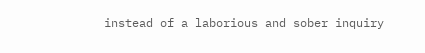instead of a laborious and sober inquiry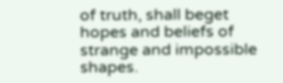of truth, shall beget hopes and beliefs of strange and impossible shapes.